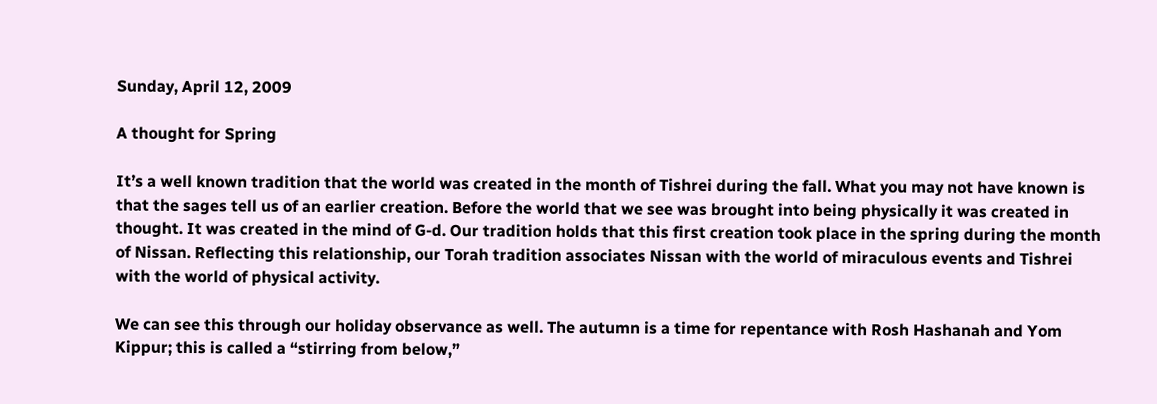Sunday, April 12, 2009

A thought for Spring

It’s a well known tradition that the world was created in the month of Tishrei during the fall. What you may not have known is that the sages tell us of an earlier creation. Before the world that we see was brought into being physically it was created in thought. It was created in the mind of G-d. Our tradition holds that this first creation took place in the spring during the month of Nissan. Reflecting this relationship, our Torah tradition associates Nissan with the world of miraculous events and Tishrei with the world of physical activity.

We can see this through our holiday observance as well. The autumn is a time for repentance with Rosh Hashanah and Yom Kippur; this is called a “stirring from below,”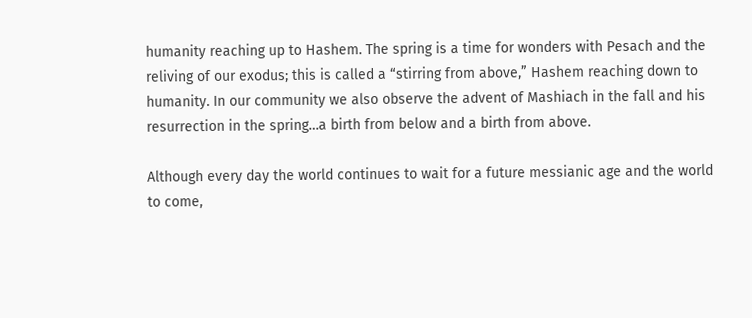humanity reaching up to Hashem. The spring is a time for wonders with Pesach and the reliving of our exodus; this is called a “stirring from above,” Hashem reaching down to humanity. In our community we also observe the advent of Mashiach in the fall and his resurrection in the spring…a birth from below and a birth from above.

Although every day the world continues to wait for a future messianic age and the world to come,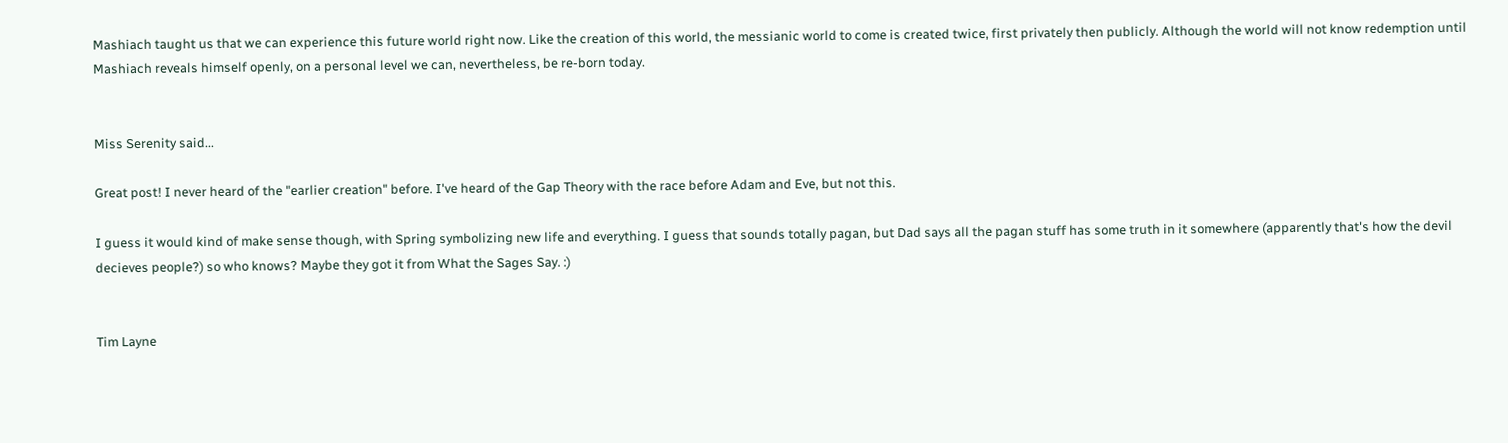Mashiach taught us that we can experience this future world right now. Like the creation of this world, the messianic world to come is created twice, first privately then publicly. Although the world will not know redemption until Mashiach reveals himself openly, on a personal level we can, nevertheless, be re-born today.


Miss Serenity said...

Great post! I never heard of the "earlier creation" before. I've heard of the Gap Theory with the race before Adam and Eve, but not this.

I guess it would kind of make sense though, with Spring symbolizing new life and everything. I guess that sounds totally pagan, but Dad says all the pagan stuff has some truth in it somewhere (apparently that's how the devil decieves people?) so who knows? Maybe they got it from What the Sages Say. :)


Tim Layne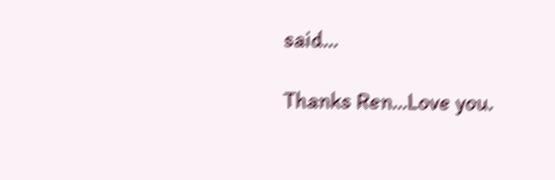said...

Thanks Ren...Love you.